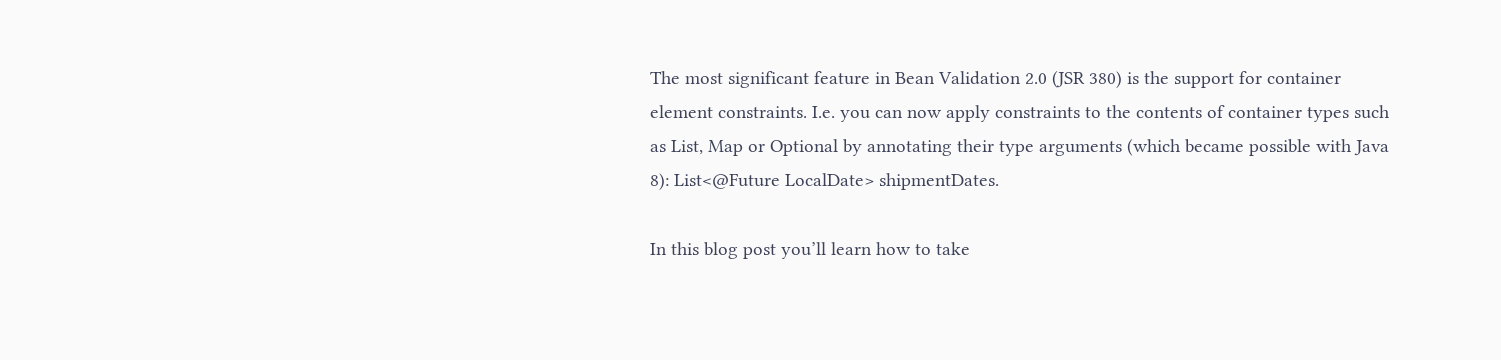The most significant feature in Bean Validation 2.0 (JSR 380) is the support for container element constraints. I.e. you can now apply constraints to the contents of container types such as List, Map or Optional by annotating their type arguments (which became possible with Java 8): List<@Future LocalDate> shipmentDates.

In this blog post you’ll learn how to take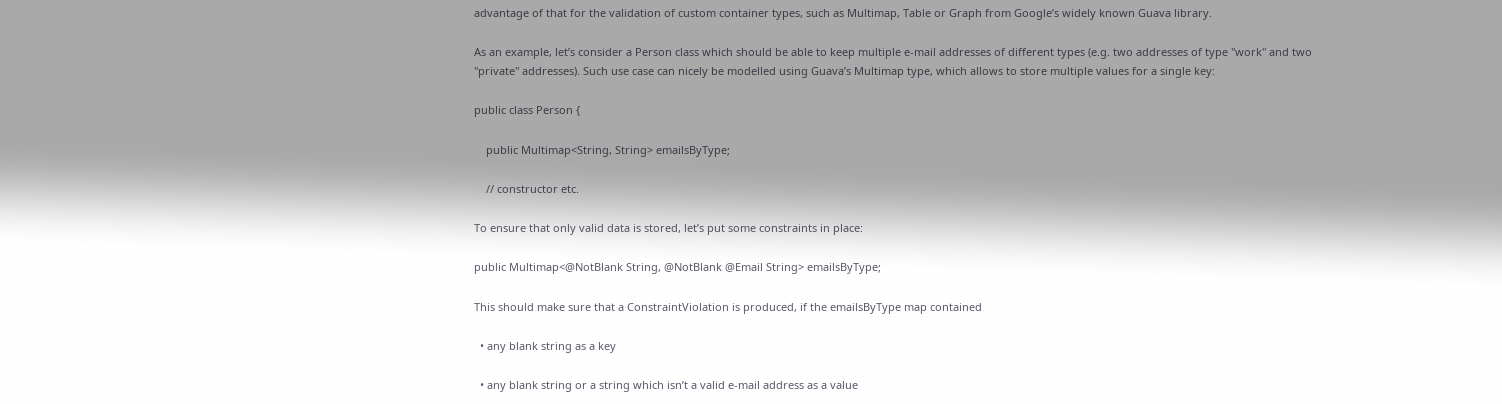advantage of that for the validation of custom container types, such as Multimap, Table or Graph from Google’s widely known Guava library.

As an example, let’s consider a Person class which should be able to keep multiple e-mail addresses of different types (e.g. two addresses of type "work" and two "private" addresses). Such use case can nicely be modelled using Guava’s Multimap type, which allows to store multiple values for a single key:

public class Person {

    public Multimap<String, String> emailsByType;

    // constructor etc.

To ensure that only valid data is stored, let’s put some constraints in place:

public Multimap<@NotBlank String, @NotBlank @Email String> emailsByType;

This should make sure that a ConstraintViolation is produced, if the emailsByType map contained

  • any blank string as a key

  • any blank string or a string which isn’t a valid e-mail address as a value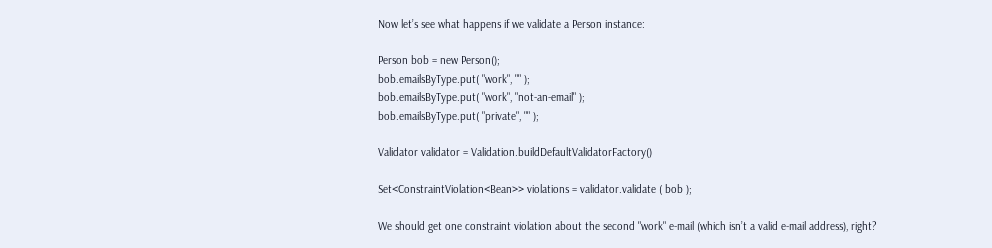Now let’s see what happens if we validate a Person instance:

Person bob = new Person();
bob.emailsByType.put( "work", "" );
bob.emailsByType.put( "work", "not-an-email" );
bob.emailsByType.put( "private", "" );

Validator validator = Validation.buildDefaultValidatorFactory()

Set<ConstraintViolation<Bean>> violations = validator.validate ( bob );

We should get one constraint violation about the second "work" e-mail (which isn’t a valid e-mail address), right?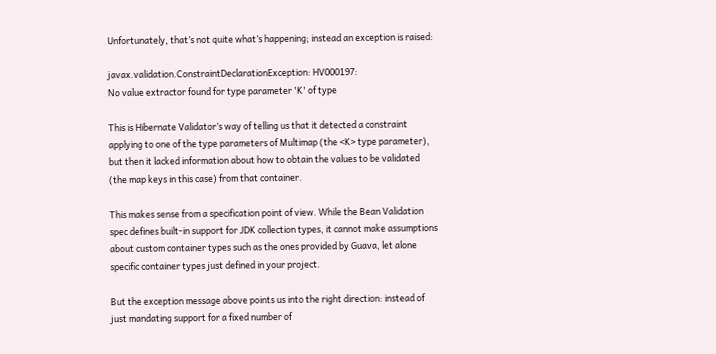Unfortunately, that’s not quite what’s happening; instead an exception is raised:

javax.validation.ConstraintDeclarationException: HV000197:
No value extractor found for type parameter 'K' of type

This is Hibernate Validator’s way of telling us that it detected a constraint applying to one of the type parameters of Multimap (the <K> type parameter), but then it lacked information about how to obtain the values to be validated (the map keys in this case) from that container.

This makes sense from a specification point of view. While the Bean Validation spec defines built-in support for JDK collection types, it cannot make assumptions about custom container types such as the ones provided by Guava, let alone specific container types just defined in your project.

But the exception message above points us into the right direction: instead of just mandating support for a fixed number of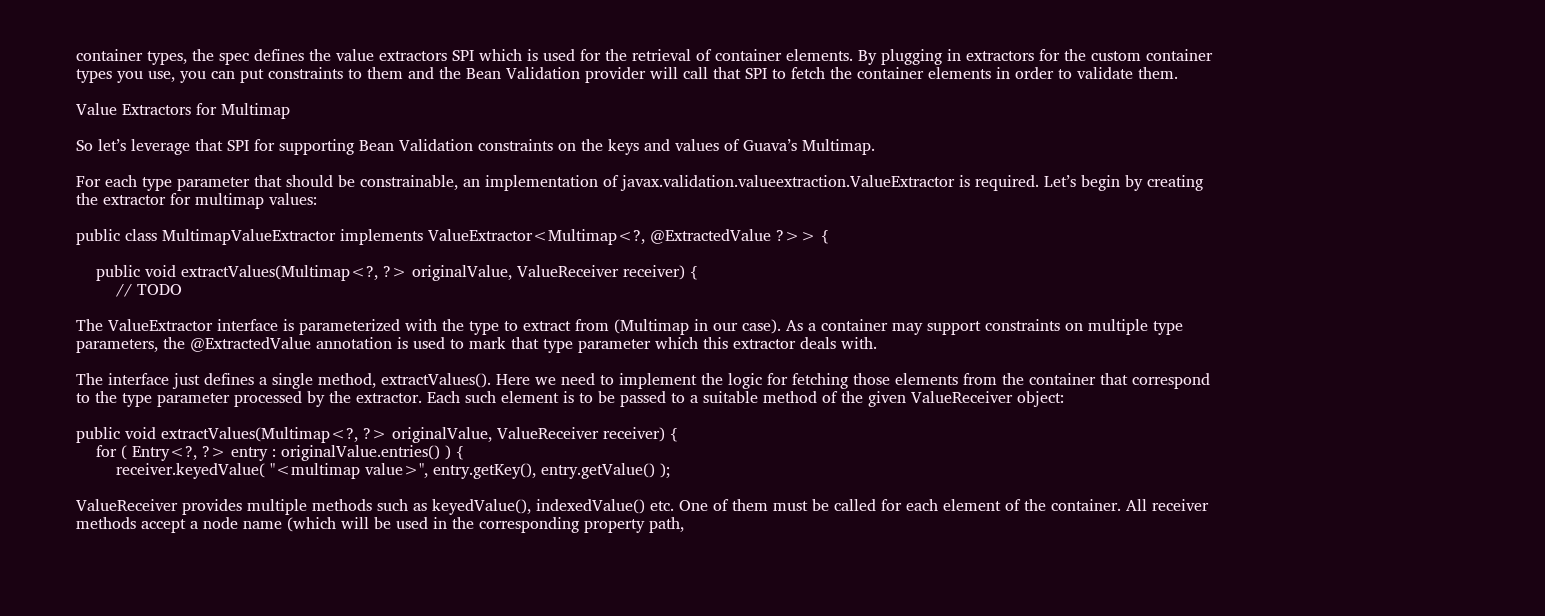container types, the spec defines the value extractors SPI which is used for the retrieval of container elements. By plugging in extractors for the custom container types you use, you can put constraints to them and the Bean Validation provider will call that SPI to fetch the container elements in order to validate them.

Value Extractors for Multimap

So let’s leverage that SPI for supporting Bean Validation constraints on the keys and values of Guava’s Multimap.

For each type parameter that should be constrainable, an implementation of javax.validation.valueextraction.ValueExtractor is required. Let’s begin by creating the extractor for multimap values:

public class MultimapValueExtractor implements ValueExtractor<Multimap<?, @ExtractedValue ?>> {

    public void extractValues(Multimap<?, ?> originalValue, ValueReceiver receiver) {
        // TODO

The ValueExtractor interface is parameterized with the type to extract from (Multimap in our case). As a container may support constraints on multiple type parameters, the @ExtractedValue annotation is used to mark that type parameter which this extractor deals with.

The interface just defines a single method, extractValues(). Here we need to implement the logic for fetching those elements from the container that correspond to the type parameter processed by the extractor. Each such element is to be passed to a suitable method of the given ValueReceiver object:

public void extractValues(Multimap<?, ?> originalValue, ValueReceiver receiver) {
    for ( Entry<?, ?> entry : originalValue.entries() ) {
        receiver.keyedValue( "<multimap value>", entry.getKey(), entry.getValue() );

ValueReceiver provides multiple methods such as keyedValue(), indexedValue() etc. One of them must be called for each element of the container. All receiver methods accept a node name (which will be used in the corresponding property path,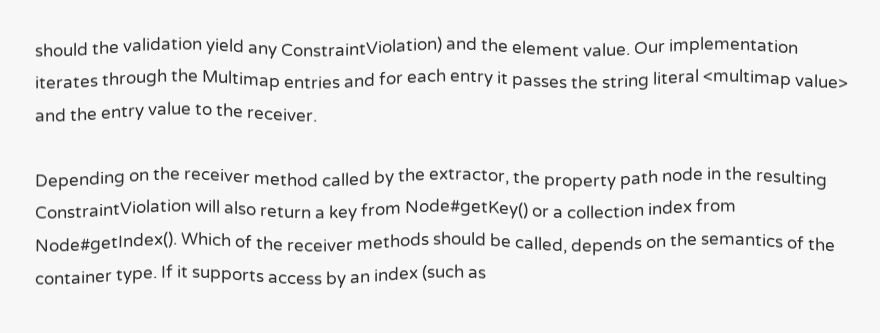should the validation yield any ConstraintViolation) and the element value. Our implementation iterates through the Multimap entries and for each entry it passes the string literal <multimap value> and the entry value to the receiver.

Depending on the receiver method called by the extractor, the property path node in the resulting ConstraintViolation will also return a key from Node#getKey() or a collection index from Node#getIndex(). Which of the receiver methods should be called, depends on the semantics of the container type. If it supports access by an index (such as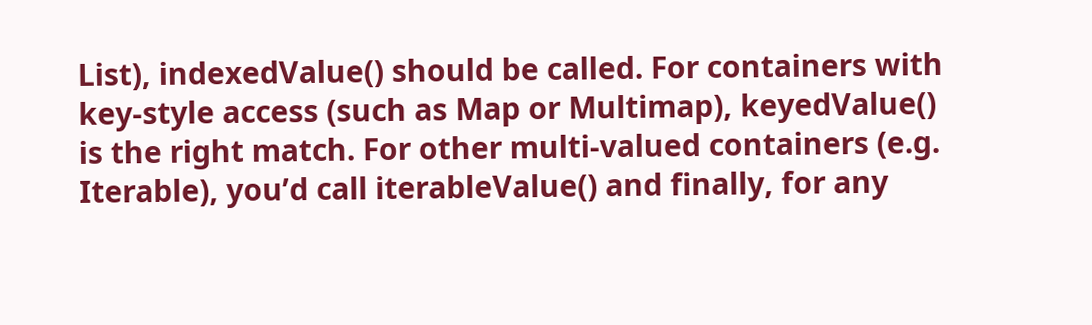List), indexedValue() should be called. For containers with key-style access (such as Map or Multimap), keyedValue() is the right match. For other multi-valued containers (e.g. Iterable), you’d call iterableValue() and finally, for any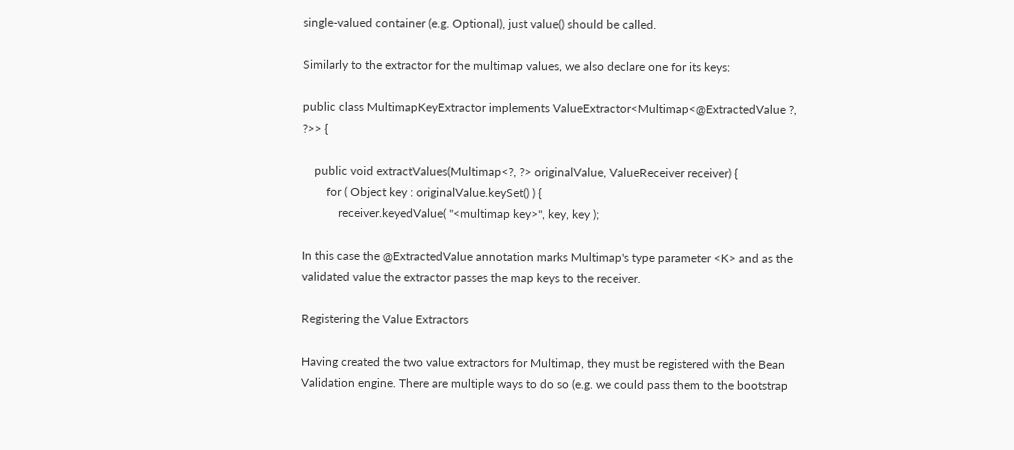single-valued container (e.g. Optional), just value() should be called.

Similarly to the extractor for the multimap values, we also declare one for its keys:

public class MultimapKeyExtractor implements ValueExtractor<Multimap<@ExtractedValue ?, ?>> {

    public void extractValues(Multimap<?, ?> originalValue, ValueReceiver receiver) {
        for ( Object key : originalValue.keySet() ) {
            receiver.keyedValue( "<multimap key>", key, key );

In this case the @ExtractedValue annotation marks Multimap's type parameter <K> and as the validated value the extractor passes the map keys to the receiver.

Registering the Value Extractors

Having created the two value extractors for Multimap, they must be registered with the Bean Validation engine. There are multiple ways to do so (e.g. we could pass them to the bootstrap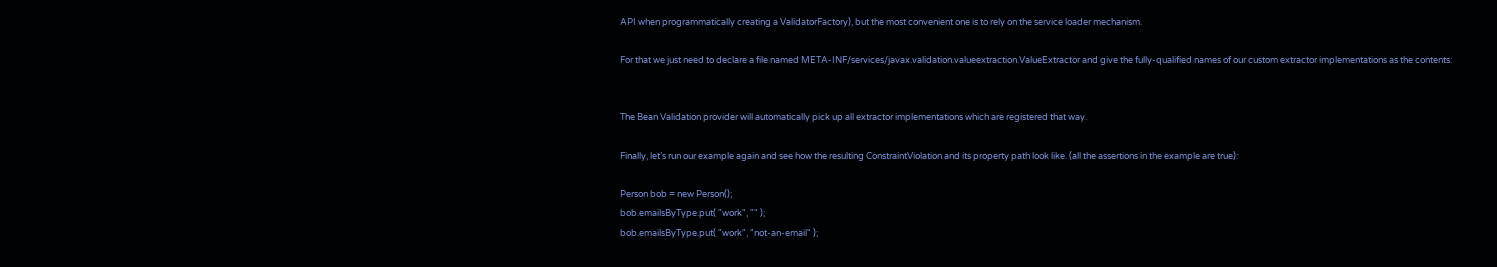API when programmatically creating a ValidatorFactory), but the most convenient one is to rely on the service loader mechanism.

For that we just need to declare a file named META-INF/services/javax.validation.valueextraction.ValueExtractor and give the fully-qualified names of our custom extractor implementations as the contents:


The Bean Validation provider will automatically pick up all extractor implementations which are registered that way.

Finally, let’s run our example again and see how the resulting ConstraintViolation and its property path look like. (all the assertions in the example are true):

Person bob = new Person();
bob.emailsByType.put( "work", "" );
bob.emailsByType.put( "work", "not-an-email" );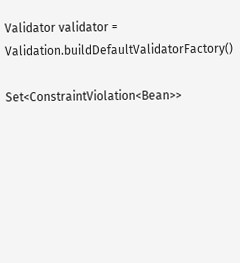Validator validator = Validation.buildDefaultValidatorFactory()

Set<ConstraintViolation<Bean>>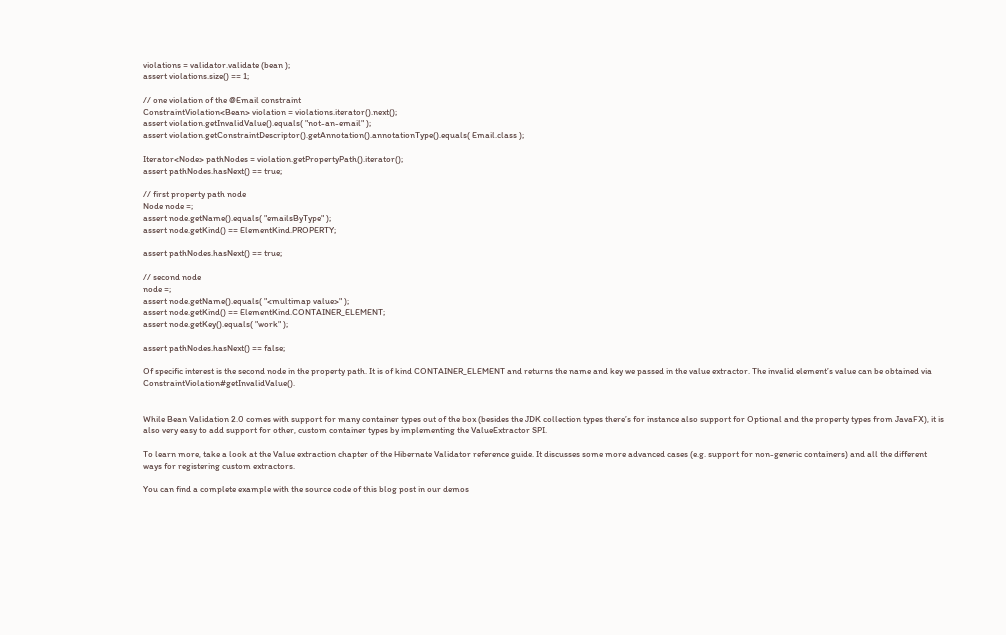violations = validator.validate (bean );
assert violations.size() == 1;

// one violation of the @Email constraint
ConstraintViolation<Bean> violation = violations.iterator().next();
assert violation.getInvalidValue().equals( "not-an-email" );
assert violation.getConstraintDescriptor().getAnnotation().annotationType().equals( Email.class );

Iterator<Node> pathNodes = violation.getPropertyPath().iterator();
assert pathNodes.hasNext() == true;

// first property path node
Node node =;
assert node.getName().equals( "emailsByType" );
assert node.getKind() == ElementKind.PROPERTY;

assert pathNodes.hasNext() == true;

// second node
node =;
assert node.getName().equals( "<multimap value>" );
assert node.getKind() == ElementKind.CONTAINER_ELEMENT;
assert node.getKey().equals( "work" );

assert pathNodes.hasNext() == false;

Of specific interest is the second node in the property path. It is of kind CONTAINER_ELEMENT and returns the name and key we passed in the value extractor. The invalid element’s value can be obtained via ConstraintViolation#getInvalidValue().


While Bean Validation 2.0 comes with support for many container types out of the box (besides the JDK collection types there’s for instance also support for Optional and the property types from JavaFX), it is also very easy to add support for other, custom container types by implementing the ValueExtractor SPI.

To learn more, take a look at the Value extraction chapter of the Hibernate Validator reference guide. It discusses some more advanced cases (e.g. support for non-generic containers) and all the different ways for registering custom extractors.

You can find a complete example with the source code of this blog post in our demos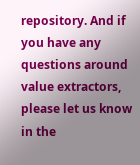repository. And if you have any questions around value extractors, please let us know in the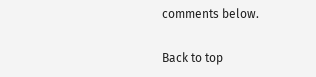comments below.

Back to top